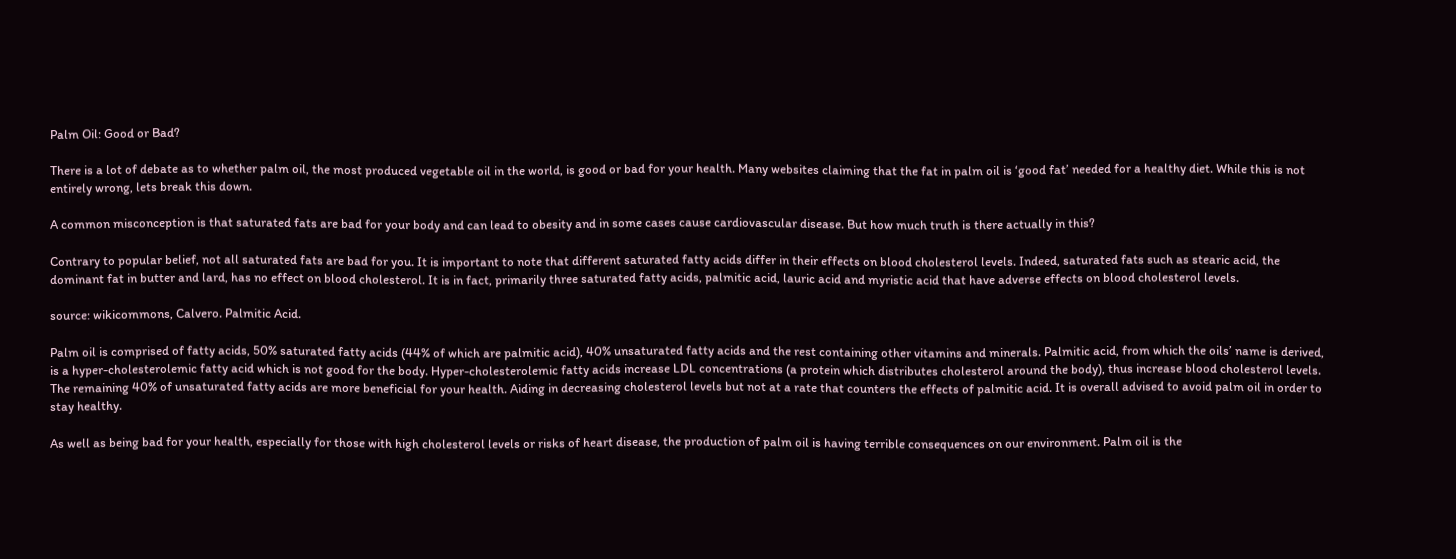Palm Oil: Good or Bad?

There is a lot of debate as to whether palm oil, the most produced vegetable oil in the world, is good or bad for your health. Many websites claiming that the fat in palm oil is ‘good fat’ needed for a healthy diet. While this is not entirely wrong, lets break this down.

A common misconception is that saturated fats are bad for your body and can lead to obesity and in some cases cause cardiovascular disease. But how much truth is there actually in this?

Contrary to popular belief, not all saturated fats are bad for you. It is important to note that different saturated fatty acids differ in their effects on blood cholesterol levels. Indeed, saturated fats such as stearic acid, the dominant fat in butter and lard, has no effect on blood cholesterol. It is in fact, primarily three saturated fatty acids, palmitic acid, lauric acid and myristic acid that have adverse effects on blood cholesterol levels.

source: wikicommons, Calvero. Palmitic Acid.

Palm oil is comprised of fatty acids, 50% saturated fatty acids (44% of which are palmitic acid), 40% unsaturated fatty acids and the rest containing other vitamins and minerals. Palmitic acid, from which the oils’ name is derived, is a hyper-cholesterolemic fatty acid which is not good for the body. Hyper-cholesterolemic fatty acids increase LDL concentrations (a protein which distributes cholesterol around the body), thus increase blood cholesterol levels.
The remaining 40% of unsaturated fatty acids are more beneficial for your health. Aiding in decreasing cholesterol levels but not at a rate that counters the effects of palmitic acid. It is overall advised to avoid palm oil in order to stay healthy.

As well as being bad for your health, especially for those with high cholesterol levels or risks of heart disease, the production of palm oil is having terrible consequences on our environment. Palm oil is the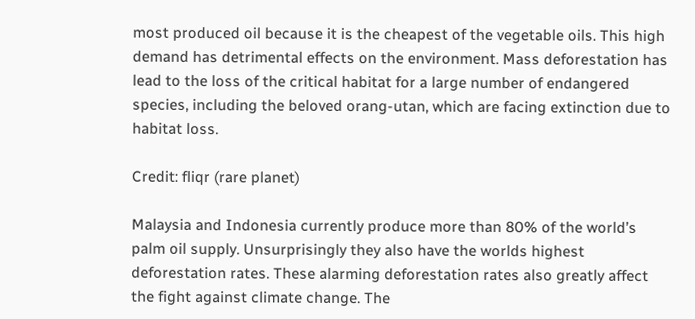most produced oil because it is the cheapest of the vegetable oils. This high demand has detrimental effects on the environment. Mass deforestation has lead to the loss of the critical habitat for a large number of endangered species, including the beloved orang-utan, which are facing extinction due to habitat loss.

Credit: fliqr (rare planet)

Malaysia and Indonesia currently produce more than 80% of the world’s palm oil supply. Unsurprisingly they also have the worlds highest deforestation rates. These alarming deforestation rates also greatly affect the fight against climate change. The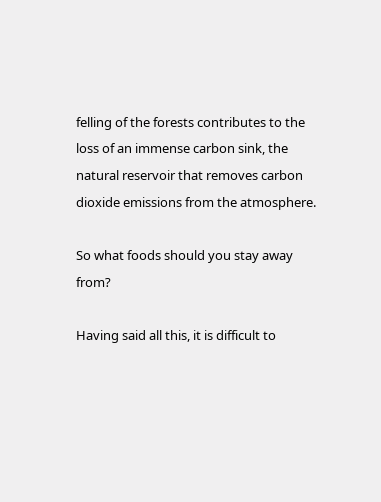felling of the forests contributes to the loss of an immense carbon sink, the natural reservoir that removes carbon dioxide emissions from the atmosphere.

So what foods should you stay away from?

Having said all this, it is difficult to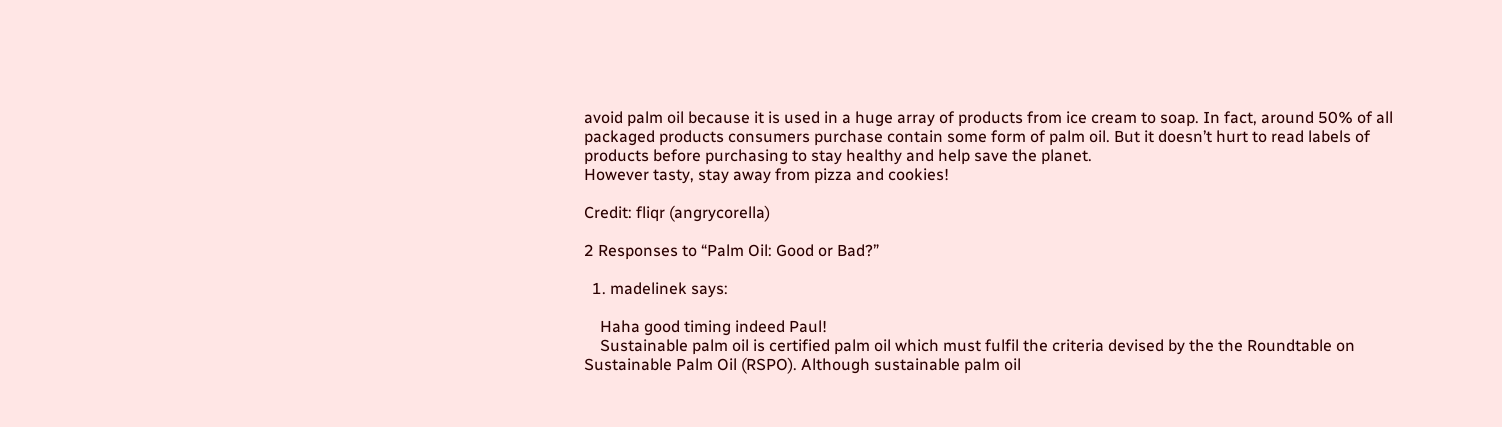avoid palm oil because it is used in a huge array of products from ice cream to soap. In fact, around 50% of all packaged products consumers purchase contain some form of palm oil. But it doesn’t hurt to read labels of products before purchasing to stay healthy and help save the planet.
However tasty, stay away from pizza and cookies!

Credit: fliqr (angrycorella)

2 Responses to “Palm Oil: Good or Bad?”

  1. madelinek says:

    Haha good timing indeed Paul!
    Sustainable palm oil is certified palm oil which must fulfil the criteria devised by the the Roundtable on Sustainable Palm Oil (RSPO). Although sustainable palm oil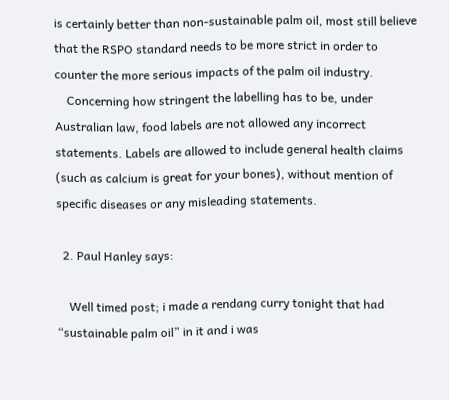is certainly better than non-sustainable palm oil, most still believe that the RSPO standard needs to be more strict in order to counter the more serious impacts of the palm oil industry.
    Concerning how stringent the labelling has to be, under Australian law, food labels are not allowed any incorrect statements. Labels are allowed to include general health claims (such as calcium is great for your bones), without mention of specific diseases or any misleading statements.

  2. Paul Hanley says:

    Well timed post; i made a rendang curry tonight that had “sustainable palm oil” in it and i was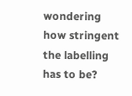wondering how stringent the labelling has to be?